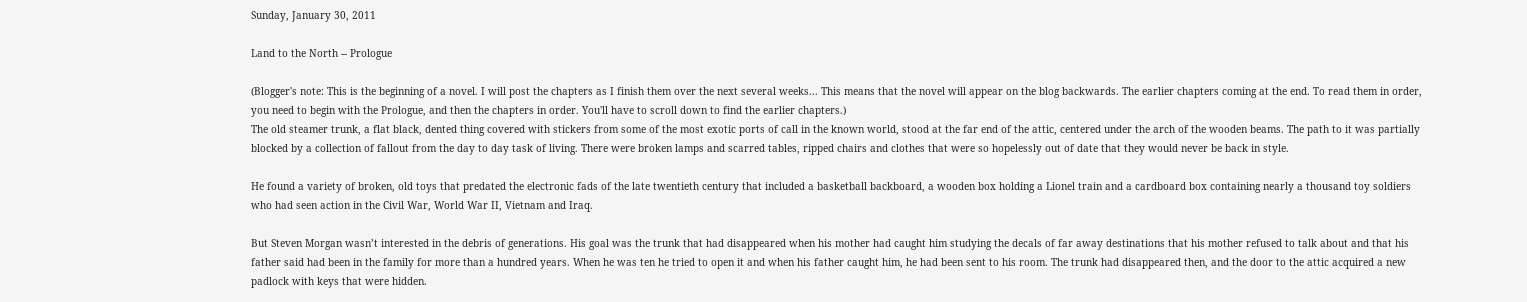Sunday, January 30, 2011

Land to the North -- Prologue

(Blogger's note: This is the beginning of a novel. I will post the chapters as I finish them over the next several weeks... This means that the novel will appear on the blog backwards. The earlier chapters coming at the end. To read them in order, you need to begin with the Prologue, and then the chapters in order. You'll have to scroll down to find the earlier chapters.)
The old steamer trunk, a flat black, dented thing covered with stickers from some of the most exotic ports of call in the known world, stood at the far end of the attic, centered under the arch of the wooden beams. The path to it was partially blocked by a collection of fallout from the day to day task of living. There were broken lamps and scarred tables, ripped chairs and clothes that were so hopelessly out of date that they would never be back in style.

He found a variety of broken, old toys that predated the electronic fads of the late twentieth century that included a basketball backboard, a wooden box holding a Lionel train and a cardboard box containing nearly a thousand toy soldiers who had seen action in the Civil War, World War II, Vietnam and Iraq.

But Steven Morgan wasn’t interested in the debris of generations. His goal was the trunk that had disappeared when his mother had caught him studying the decals of far away destinations that his mother refused to talk about and that his father said had been in the family for more than a hundred years. When he was ten he tried to open it and when his father caught him, he had been sent to his room. The trunk had disappeared then, and the door to the attic acquired a new padlock with keys that were hidden.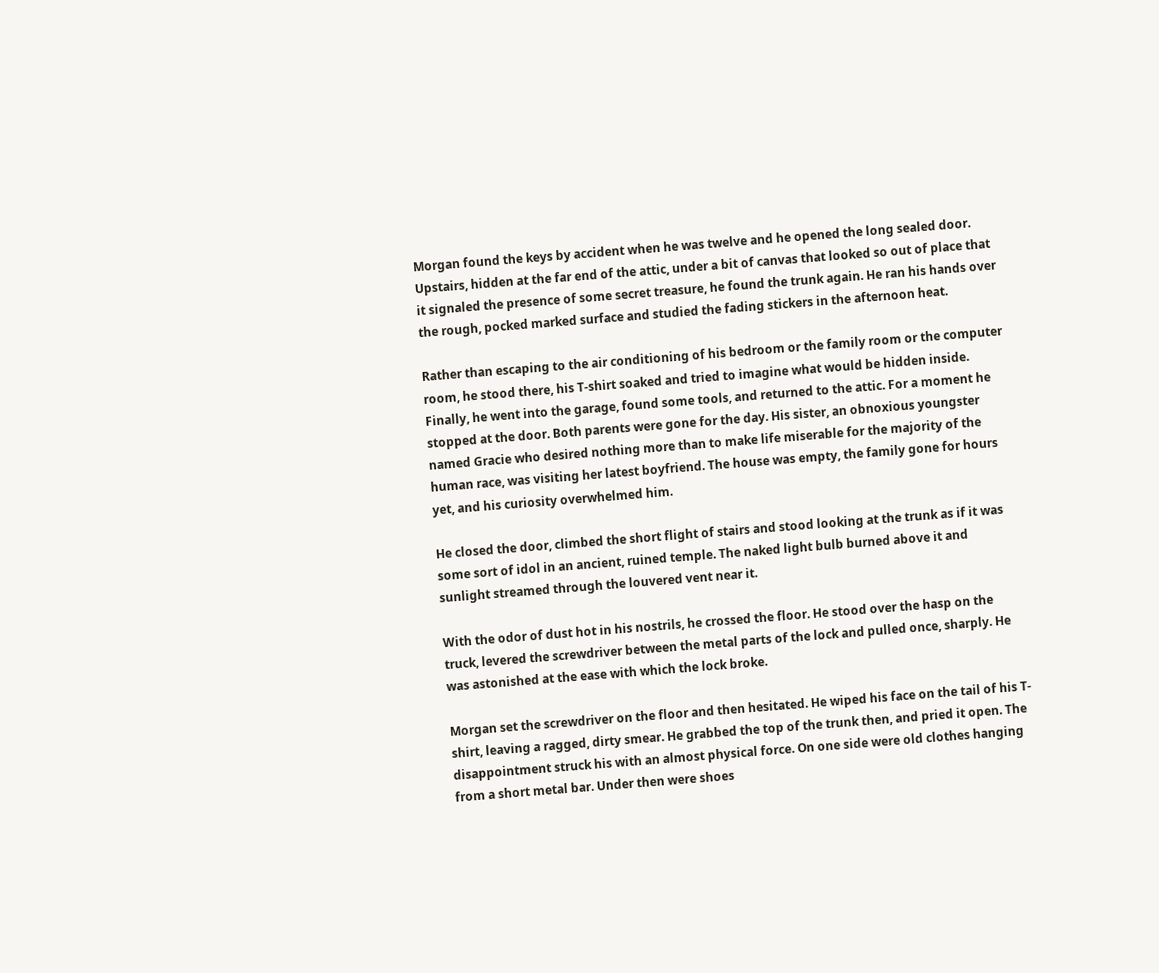Morgan found the keys by accident when he was twelve and he opened the long sealed door. Upstairs, hidden at the far end of the attic, under a bit of canvas that looked so out of place that it signaled the presence of some secret treasure, he found the trunk again. He ran his hands over the rough, pocked marked surface and studied the fading stickers in the afternoon heat.

Rather than escaping to the air conditioning of his bedroom or the family room or the computer room, he stood there, his T-shirt soaked and tried to imagine what would be hidden inside.
Finally, he went into the garage, found some tools, and returned to the attic. For a moment he stopped at the door. Both parents were gone for the day. His sister, an obnoxious youngster named Gracie who desired nothing more than to make life miserable for the majority of the human race, was visiting her latest boyfriend. The house was empty, the family gone for hours yet, and his curiosity overwhelmed him.

He closed the door, climbed the short flight of stairs and stood looking at the trunk as if it was some sort of idol in an ancient, ruined temple. The naked light bulb burned above it and sunlight streamed through the louvered vent near it.

With the odor of dust hot in his nostrils, he crossed the floor. He stood over the hasp on the truck, levered the screwdriver between the metal parts of the lock and pulled once, sharply. He was astonished at the ease with which the lock broke.

Morgan set the screwdriver on the floor and then hesitated. He wiped his face on the tail of his T-shirt, leaving a ragged, dirty smear. He grabbed the top of the trunk then, and pried it open. The disappointment struck his with an almost physical force. On one side were old clothes hanging from a short metal bar. Under then were shoes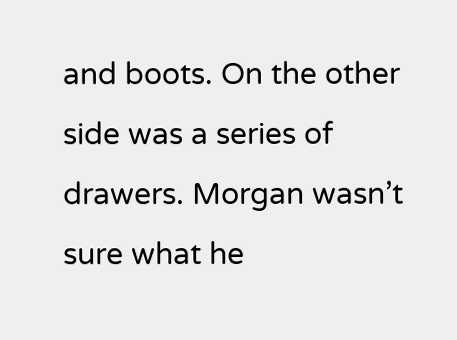and boots. On the other side was a series of drawers. Morgan wasn’t sure what he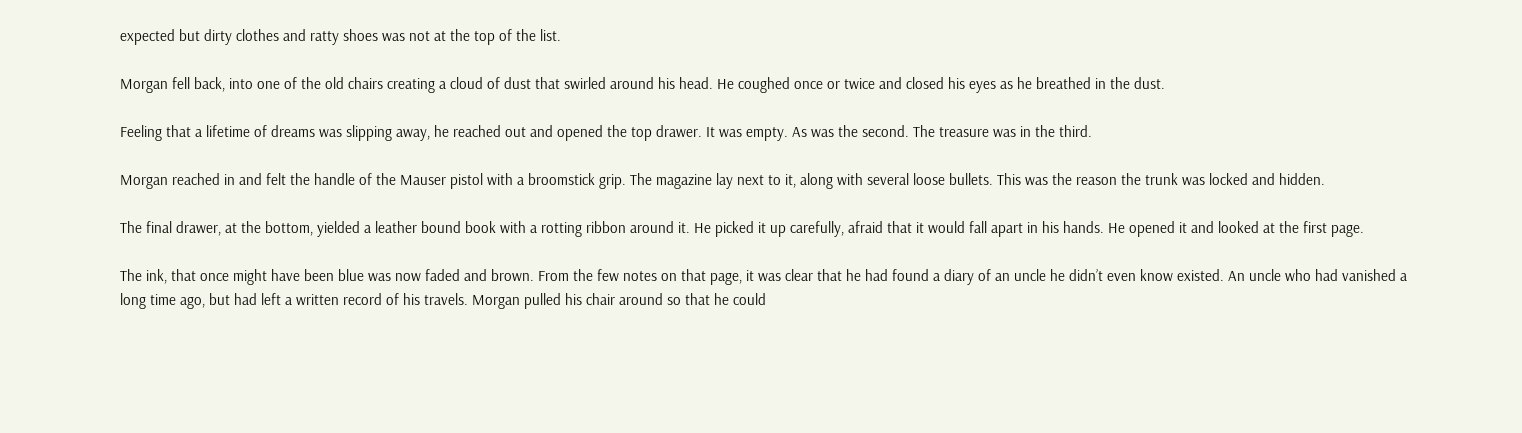expected but dirty clothes and ratty shoes was not at the top of the list.

Morgan fell back, into one of the old chairs creating a cloud of dust that swirled around his head. He coughed once or twice and closed his eyes as he breathed in the dust.

Feeling that a lifetime of dreams was slipping away, he reached out and opened the top drawer. It was empty. As was the second. The treasure was in the third.

Morgan reached in and felt the handle of the Mauser pistol with a broomstick grip. The magazine lay next to it, along with several loose bullets. This was the reason the trunk was locked and hidden.

The final drawer, at the bottom, yielded a leather bound book with a rotting ribbon around it. He picked it up carefully, afraid that it would fall apart in his hands. He opened it and looked at the first page.

The ink, that once might have been blue was now faded and brown. From the few notes on that page, it was clear that he had found a diary of an uncle he didn’t even know existed. An uncle who had vanished a long time ago, but had left a written record of his travels. Morgan pulled his chair around so that he could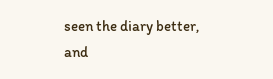seen the diary better, and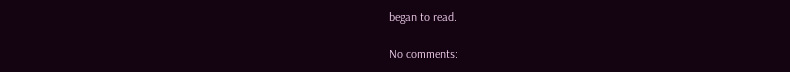began to read.

No comments: